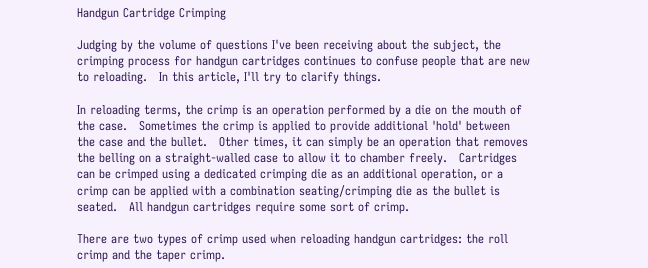Handgun Cartridge Crimping

Judging by the volume of questions I've been receiving about the subject, the crimping process for handgun cartridges continues to confuse people that are new to reloading.   In this article, I'll try to clarify things.

In reloading terms, the crimp is an operation performed by a die on the mouth of the case.   Sometimes the crimp is applied to provide additional 'hold' between the case and the bullet.   Other times, it can simply be an operation that removes the belling on a straight-walled case to allow it to chamber freely.   Cartridges can be crimped using a dedicated crimping die as an additional operation, or a crimp can be applied with a combination seating/crimping die as the bullet is seated.   All handgun cartridges require some sort of crimp.

There are two types of crimp used when reloading handgun cartridges: the roll crimp and the taper crimp.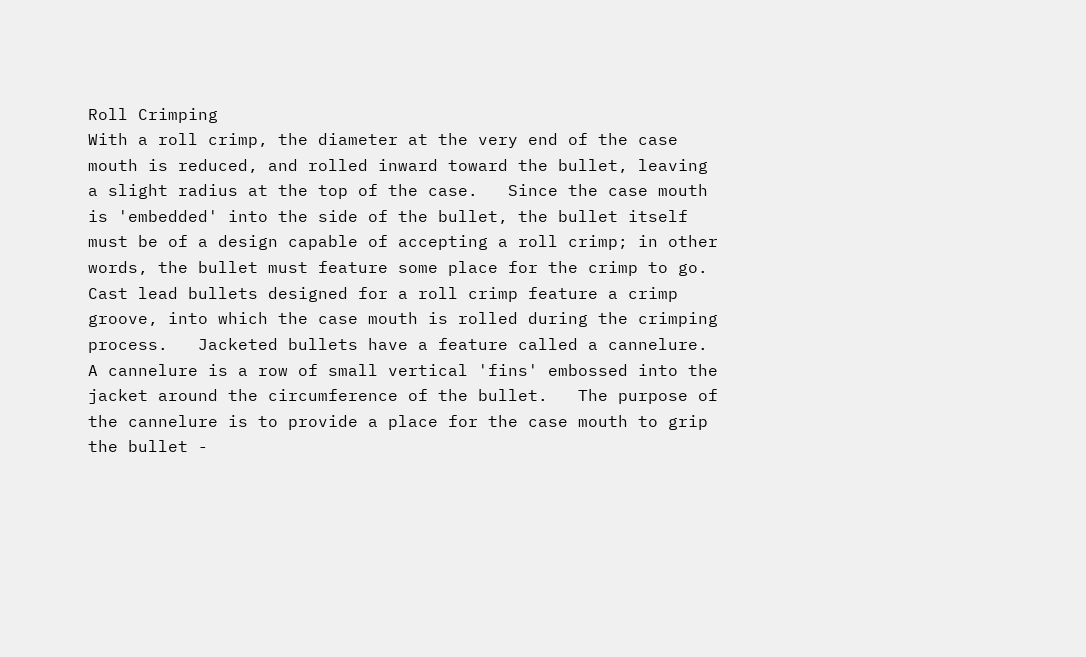Roll Crimping
With a roll crimp, the diameter at the very end of the case mouth is reduced, and rolled inward toward the bullet, leaving a slight radius at the top of the case.   Since the case mouth is 'embedded' into the side of the bullet, the bullet itself must be of a design capable of accepting a roll crimp; in other words, the bullet must feature some place for the crimp to go.   Cast lead bullets designed for a roll crimp feature a crimp groove, into which the case mouth is rolled during the crimping process.   Jacketed bullets have a feature called a cannelure.   A cannelure is a row of small vertical 'fins' embossed into the jacket around the circumference of the bullet.   The purpose of the cannelure is to provide a place for the case mouth to grip the bullet -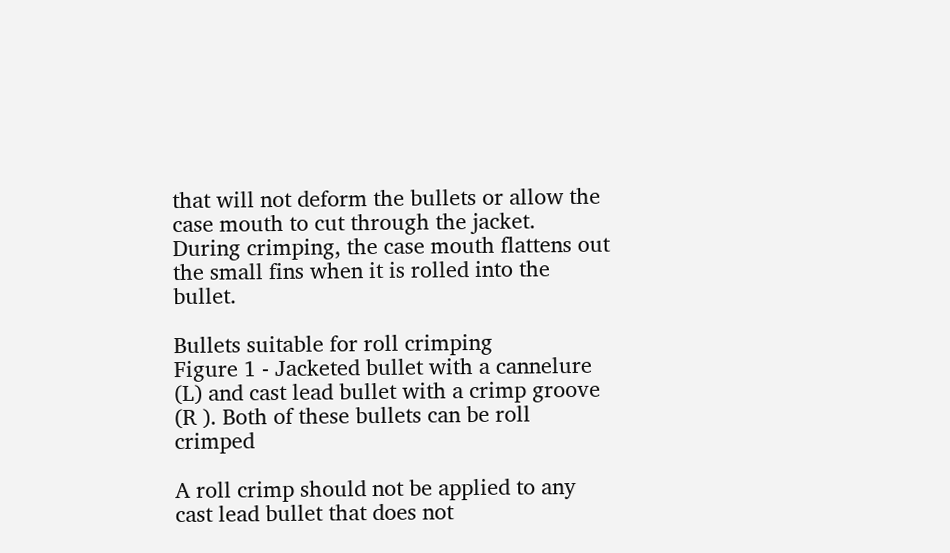that will not deform the bullets or allow the case mouth to cut through the jacket.   During crimping, the case mouth flattens out the small fins when it is rolled into the bullet.

Bullets suitable for roll crimping
Figure 1 - Jacketed bullet with a cannelure (L) and cast lead bullet with a crimp groove (R ). Both of these bullets can be roll crimped

A roll crimp should not be applied to any cast lead bullet that does not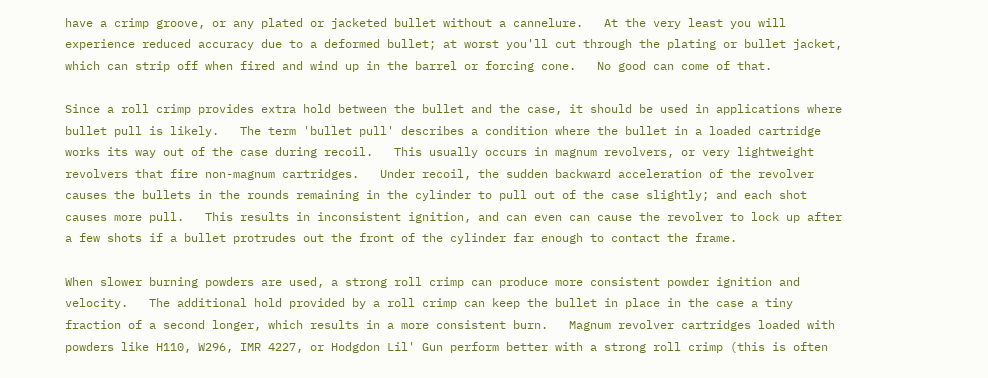have a crimp groove, or any plated or jacketed bullet without a cannelure.   At the very least you will experience reduced accuracy due to a deformed bullet; at worst you'll cut through the plating or bullet jacket, which can strip off when fired and wind up in the barrel or forcing cone.   No good can come of that.

Since a roll crimp provides extra hold between the bullet and the case, it should be used in applications where bullet pull is likely.   The term 'bullet pull' describes a condition where the bullet in a loaded cartridge works its way out of the case during recoil.   This usually occurs in magnum revolvers, or very lightweight revolvers that fire non-magnum cartridges.   Under recoil, the sudden backward acceleration of the revolver causes the bullets in the rounds remaining in the cylinder to pull out of the case slightly; and each shot causes more pull.   This results in inconsistent ignition, and can even can cause the revolver to lock up after a few shots if a bullet protrudes out the front of the cylinder far enough to contact the frame.

When slower burning powders are used, a strong roll crimp can produce more consistent powder ignition and velocity.   The additional hold provided by a roll crimp can keep the bullet in place in the case a tiny fraction of a second longer, which results in a more consistent burn.   Magnum revolver cartridges loaded with powders like H110, W296, IMR 4227, or Hodgdon Lil' Gun perform better with a strong roll crimp (this is often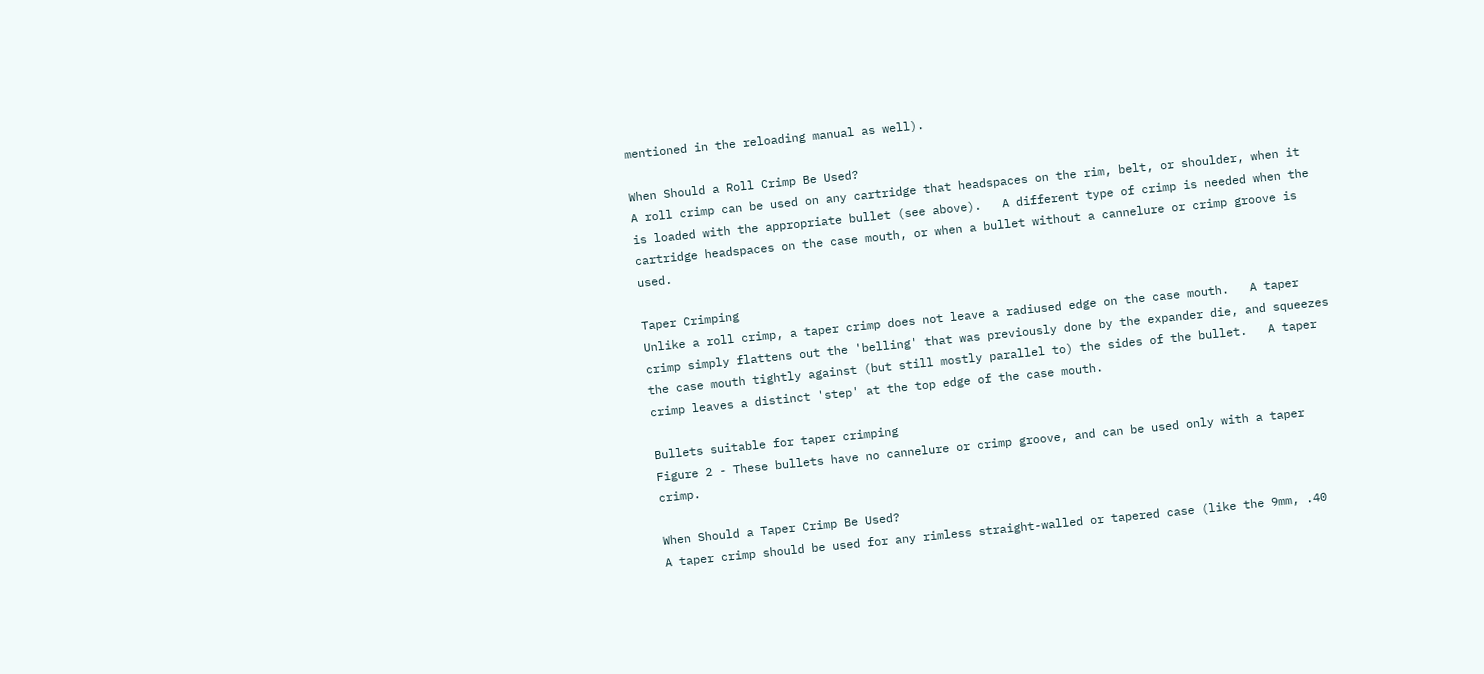mentioned in the reloading manual as well).

When Should a Roll Crimp Be Used?
A roll crimp can be used on any cartridge that headspaces on the rim, belt, or shoulder, when it is loaded with the appropriate bullet (see above).   A different type of crimp is needed when the cartridge headspaces on the case mouth, or when a bullet without a cannelure or crimp groove is used.

Taper Crimping
Unlike a roll crimp, a taper crimp does not leave a radiused edge on the case mouth.   A taper crimp simply flattens out the 'belling' that was previously done by the expander die, and squeezes the case mouth tightly against (but still mostly parallel to) the sides of the bullet.   A taper crimp leaves a distinct 'step' at the top edge of the case mouth.

Bullets suitable for taper crimping
Figure 2 - These bullets have no cannelure or crimp groove, and can be used only with a taper crimp.

When Should a Taper Crimp Be Used?
A taper crimp should be used for any rimless straight-walled or tapered case (like the 9mm, .40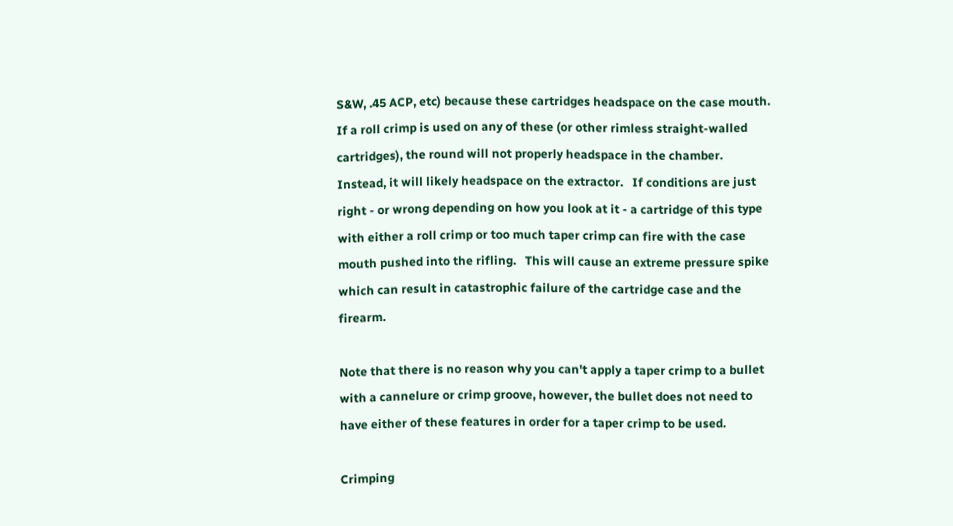S&W, .45 ACP, etc) because these cartridges headspace on the case mouth.   If a roll crimp is used on any of these (or other rimless straight-walled cartridges), the round will not properly headspace in the chamber.   Instead, it will likely headspace on the extractor.   If conditions are just right - or wrong depending on how you look at it - a cartridge of this type with either a roll crimp or too much taper crimp can fire with the case mouth pushed into the rifling.   This will cause an extreme pressure spike which can result in catastrophic failure of the cartridge case and the firearm.

Note that there is no reason why you can't apply a taper crimp to a bullet with a cannelure or crimp groove, however, the bullet does not need to have either of these features in order for a taper crimp to be used.

Crimping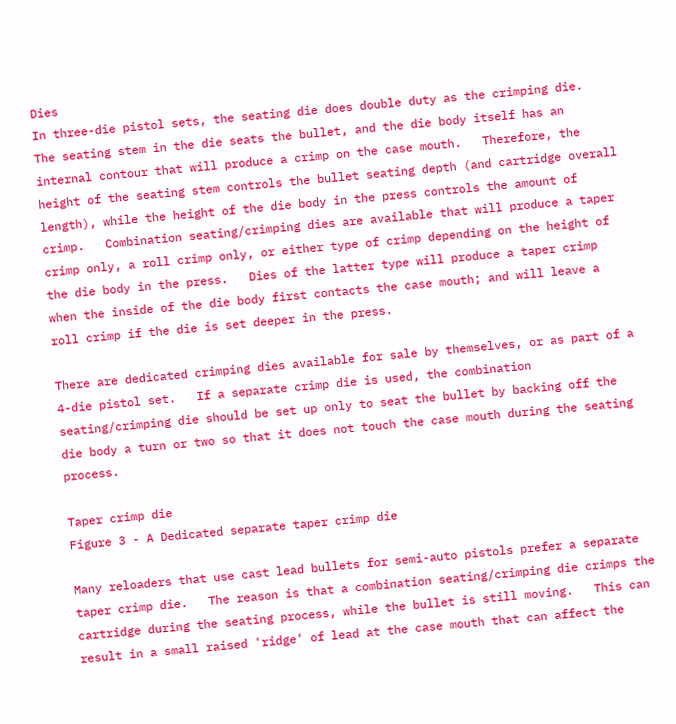Dies
In three-die pistol sets, the seating die does double duty as the crimping die.   The seating stem in the die seats the bullet, and the die body itself has an internal contour that will produce a crimp on the case mouth.   Therefore, the height of the seating stem controls the bullet seating depth (and cartridge overall length), while the height of the die body in the press controls the amount of crimp.   Combination seating/crimping dies are available that will produce a taper crimp only, a roll crimp only, or either type of crimp depending on the height of the die body in the press.   Dies of the latter type will produce a taper crimp when the inside of the die body first contacts the case mouth; and will leave a roll crimp if the die is set deeper in the press.

There are dedicated crimping dies available for sale by themselves, or as part of a 4-die pistol set.   If a separate crimp die is used, the combination seating/crimping die should be set up only to seat the bullet by backing off the die body a turn or two so that it does not touch the case mouth during the seating process.

Taper crimp die
Figure 3 - A Dedicated separate taper crimp die

Many reloaders that use cast lead bullets for semi-auto pistols prefer a separate taper crimp die.   The reason is that a combination seating/crimping die crimps the cartridge during the seating process, while the bullet is still moving.   This can result in a small raised 'ridge' of lead at the case mouth that can affect the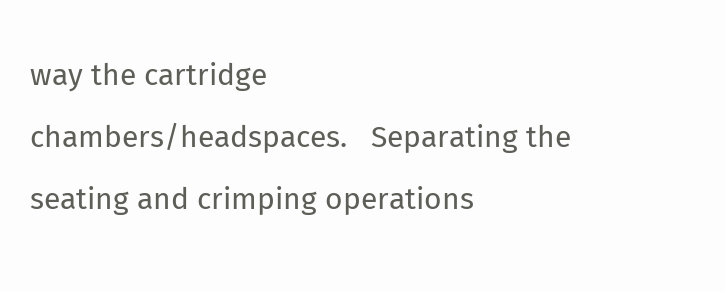way the cartridge chambers/headspaces.   Separating the seating and crimping operations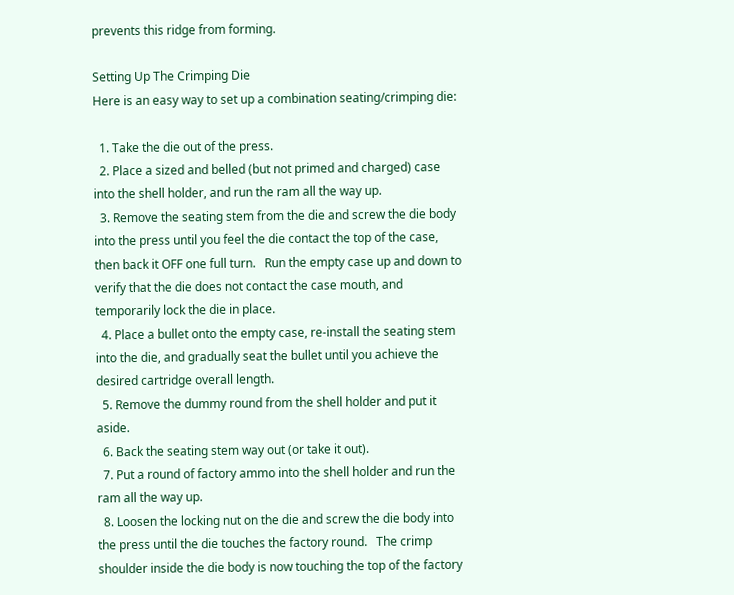prevents this ridge from forming.

Setting Up The Crimping Die
Here is an easy way to set up a combination seating/crimping die:

  1. Take the die out of the press.
  2. Place a sized and belled (but not primed and charged) case into the shell holder, and run the ram all the way up.
  3. Remove the seating stem from the die and screw the die body into the press until you feel the die contact the top of the case, then back it OFF one full turn.   Run the empty case up and down to verify that the die does not contact the case mouth, and temporarily lock the die in place.
  4. Place a bullet onto the empty case, re-install the seating stem into the die, and gradually seat the bullet until you achieve the desired cartridge overall length.
  5. Remove the dummy round from the shell holder and put it aside.
  6. Back the seating stem way out (or take it out).
  7. Put a round of factory ammo into the shell holder and run the ram all the way up.
  8. Loosen the locking nut on the die and screw the die body into the press until the die touches the factory round.   The crimp shoulder inside the die body is now touching the top of the factory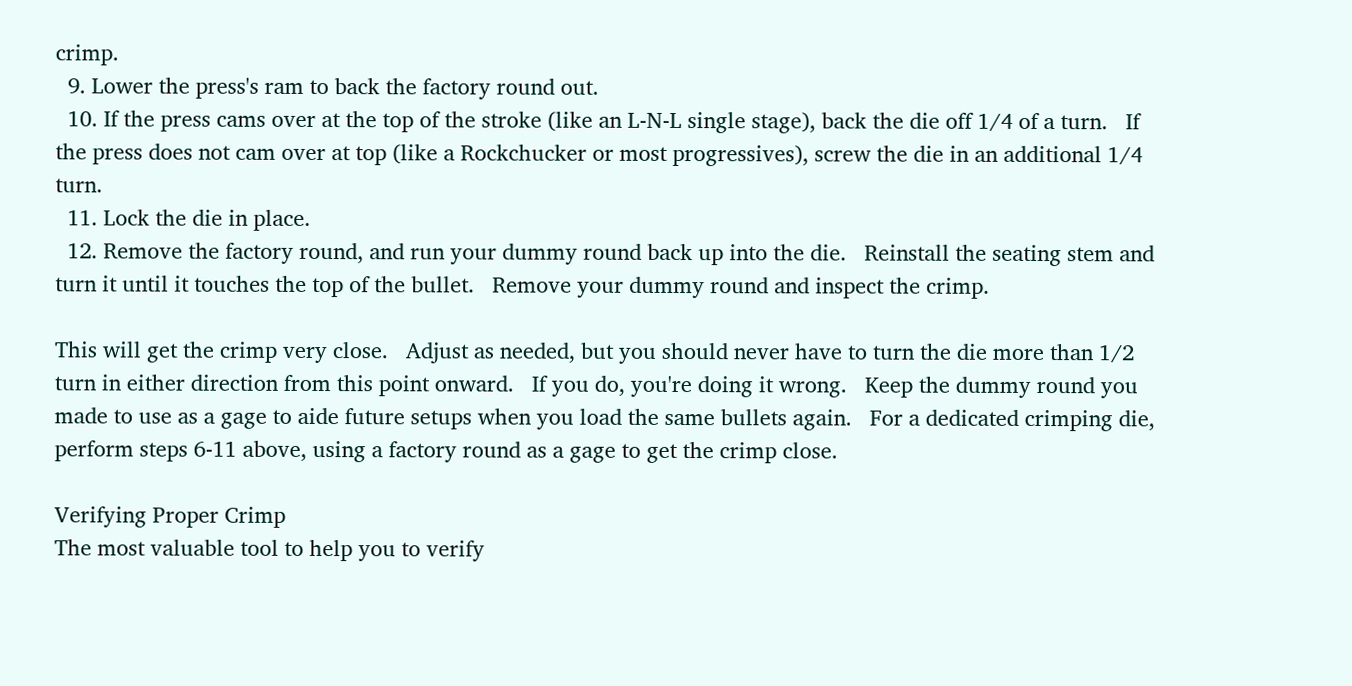crimp.
  9. Lower the press's ram to back the factory round out.
  10. If the press cams over at the top of the stroke (like an L-N-L single stage), back the die off 1/4 of a turn.   If the press does not cam over at top (like a Rockchucker or most progressives), screw the die in an additional 1/4 turn.
  11. Lock the die in place.
  12. Remove the factory round, and run your dummy round back up into the die.   Reinstall the seating stem and turn it until it touches the top of the bullet.   Remove your dummy round and inspect the crimp.

This will get the crimp very close.   Adjust as needed, but you should never have to turn the die more than 1/2 turn in either direction from this point onward.   If you do, you're doing it wrong.   Keep the dummy round you made to use as a gage to aide future setups when you load the same bullets again.   For a dedicated crimping die, perform steps 6-11 above, using a factory round as a gage to get the crimp close.

Verifying Proper Crimp
The most valuable tool to help you to verify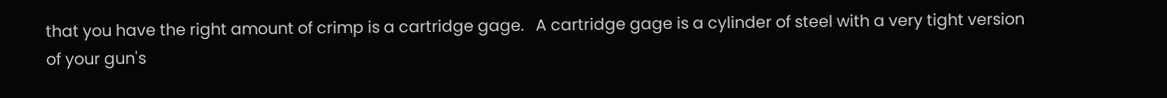that you have the right amount of crimp is a cartridge gage.   A cartridge gage is a cylinder of steel with a very tight version of your gun's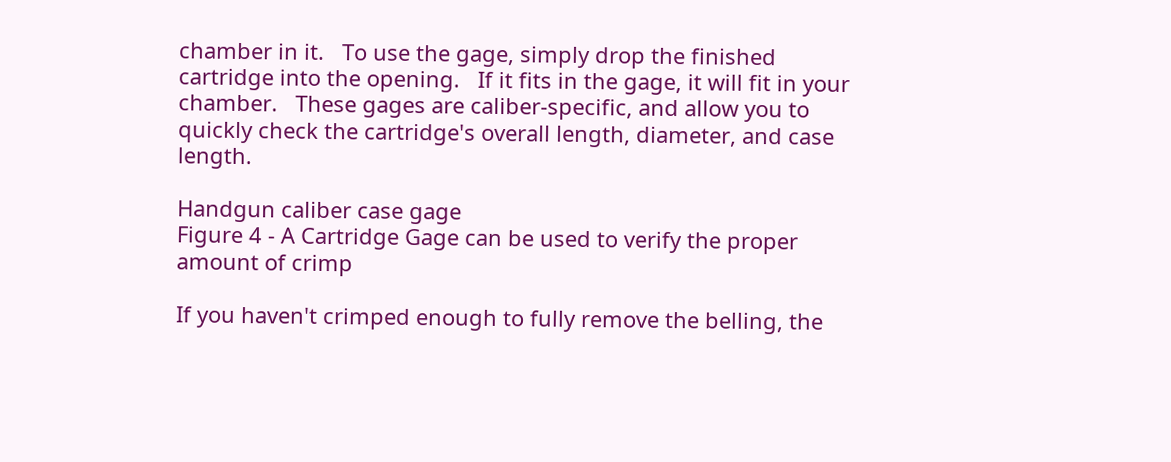chamber in it.   To use the gage, simply drop the finished cartridge into the opening.   If it fits in the gage, it will fit in your chamber.   These gages are caliber-specific, and allow you to quickly check the cartridge's overall length, diameter, and case length.

Handgun caliber case gage
Figure 4 - A Cartridge Gage can be used to verify the proper amount of crimp

If you haven't crimped enough to fully remove the belling, the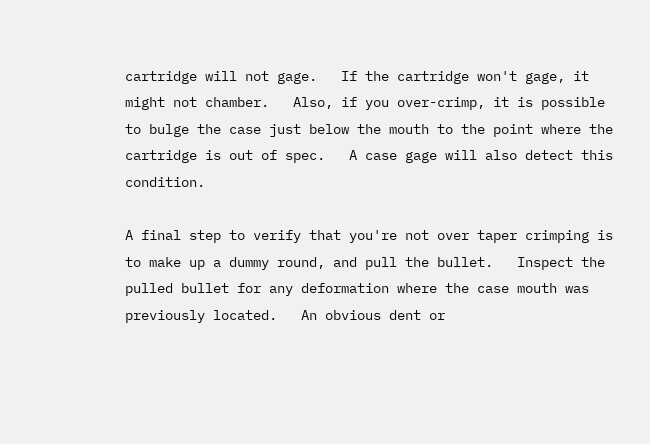cartridge will not gage.   If the cartridge won't gage, it might not chamber.   Also, if you over-crimp, it is possible to bulge the case just below the mouth to the point where the cartridge is out of spec.   A case gage will also detect this condition.

A final step to verify that you're not over taper crimping is to make up a dummy round, and pull the bullet.   Inspect the pulled bullet for any deformation where the case mouth was previously located.   An obvious dent or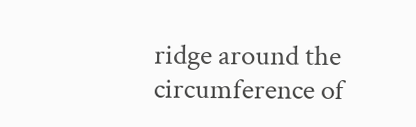ridge around the circumference of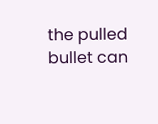the pulled bullet can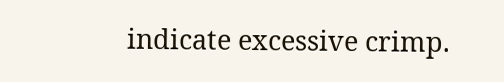indicate excessive crimp.